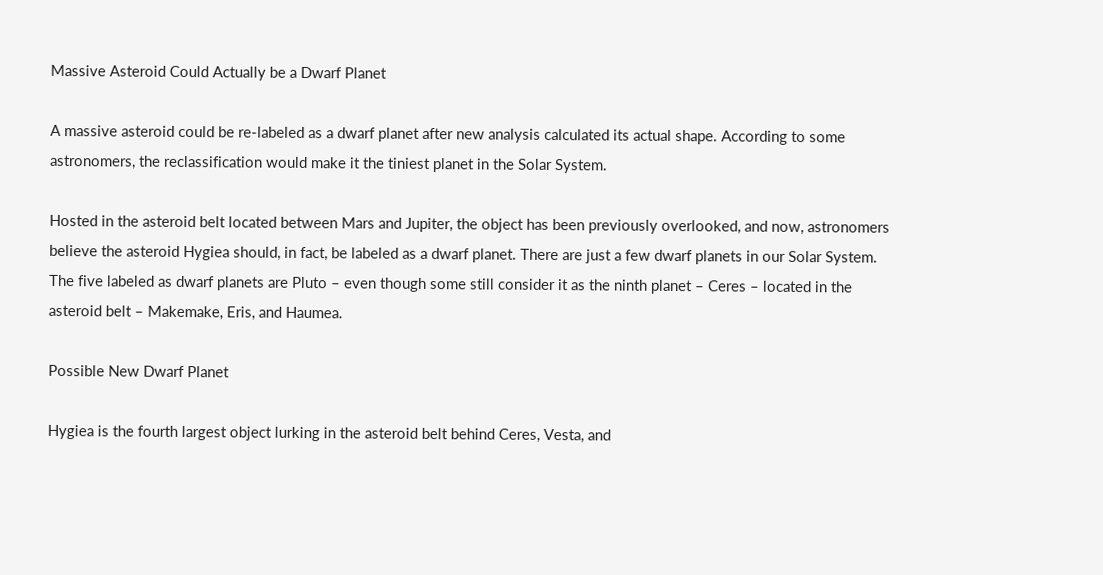Massive Asteroid Could Actually be a Dwarf Planet

A massive asteroid could be re-labeled as a dwarf planet after new analysis calculated its actual shape. According to some astronomers, the reclassification would make it the tiniest planet in the Solar System.

Hosted in the asteroid belt located between Mars and Jupiter, the object has been previously overlooked, and now, astronomers believe the asteroid Hygiea should, in fact, be labeled as a dwarf planet. There are just a few dwarf planets in our Solar System. The five labeled as dwarf planets are Pluto – even though some still consider it as the ninth planet – Ceres – located in the asteroid belt – Makemake, Eris, and Haumea.

Possible New Dwarf Planet

Hygiea is the fourth largest object lurking in the asteroid belt behind Ceres, Vesta, and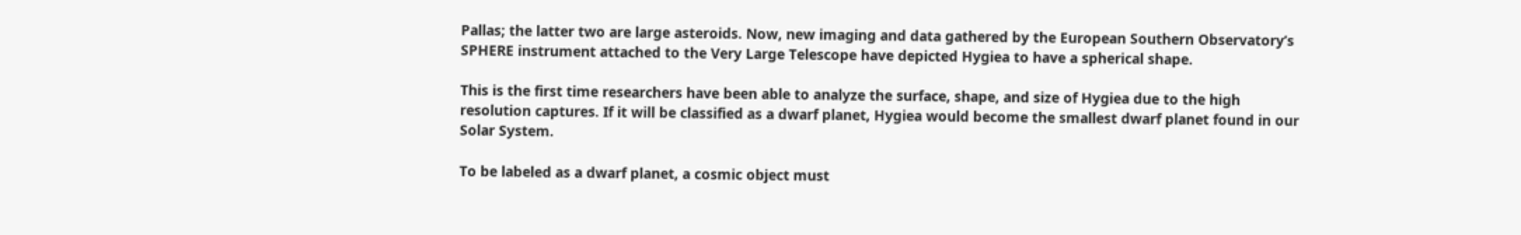Pallas; the latter two are large asteroids. Now, new imaging and data gathered by the European Southern Observatory’s SPHERE instrument attached to the Very Large Telescope have depicted Hygiea to have a spherical shape.

This is the first time researchers have been able to analyze the surface, shape, and size of Hygiea due to the high resolution captures. If it will be classified as a dwarf planet, Hygiea would become the smallest dwarf planet found in our Solar System.

To be labeled as a dwarf planet, a cosmic object must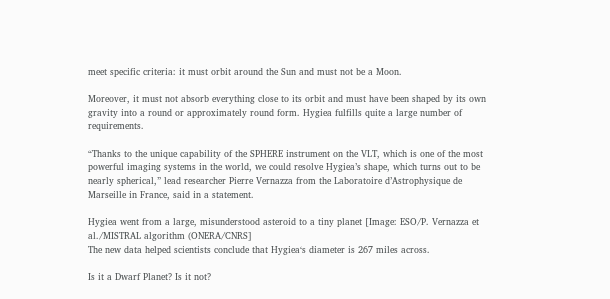meet specific criteria: it must orbit around the Sun and must not be a Moon.

Moreover, it must not absorb everything close to its orbit and must have been shaped by its own gravity into a round or approximately round form. Hygiea fulfills quite a large number of requirements.

“Thanks to the unique capability of the SPHERE instrument on the VLT, which is one of the most powerful imaging systems in the world, we could resolve Hygiea’s shape, which turns out to be nearly spherical,” lead researcher Pierre Vernazza from the Laboratoire d’Astrophysique de Marseille in France, said in a statement.

Hygiea went from a large, misunderstood asteroid to a tiny planet [Image: ESO/P. Vernazza et al./MISTRAL algorithm (ONERA/CNRS]
The new data helped scientists conclude that Hygiea‘s diameter is 267 miles across.

Is it a Dwarf Planet? Is it not?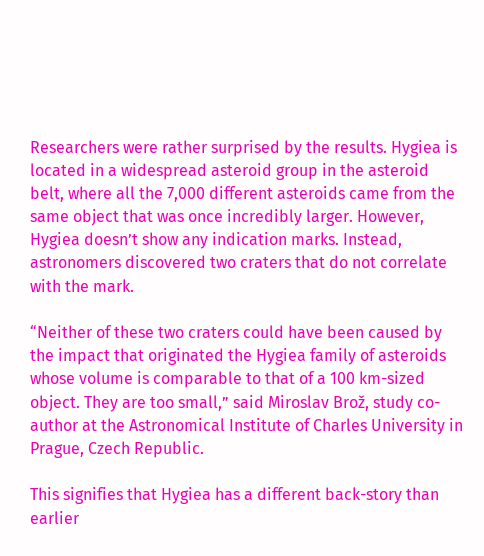Researchers were rather surprised by the results. Hygiea is located in a widespread asteroid group in the asteroid belt, where all the 7,000 different asteroids came from the same object that was once incredibly larger. However, Hygiea doesn’t show any indication marks. Instead, astronomers discovered two craters that do not correlate with the mark.

“Neither of these two craters could have been caused by the impact that originated the Hygiea family of asteroids whose volume is comparable to that of a 100 km-sized object. They are too small,” said Miroslav Brož, study co-author at the Astronomical Institute of Charles University in Prague, Czech Republic.

This signifies that Hygiea has a different back-story than earlier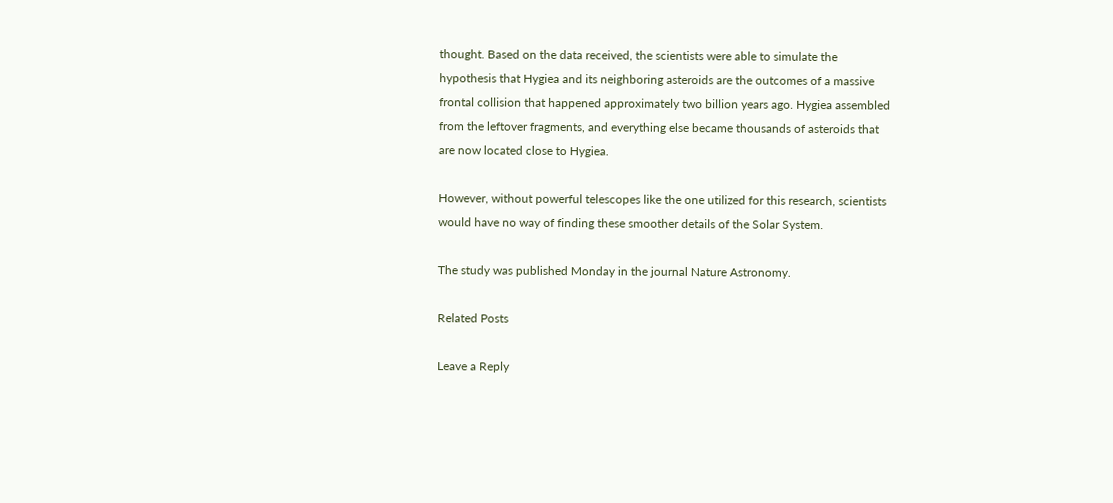thought. Based on the data received, the scientists were able to simulate the hypothesis that Hygiea and its neighboring asteroids are the outcomes of a massive frontal collision that happened approximately two billion years ago. Hygiea assembled from the leftover fragments, and everything else became thousands of asteroids that are now located close to Hygiea.

However, without powerful telescopes like the one utilized for this research, scientists would have no way of finding these smoother details of the Solar System.

The study was published Monday in the journal Nature Astronomy.

Related Posts

Leave a Reply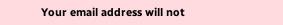Your email address will not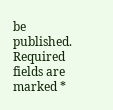be published. Required fields are marked *